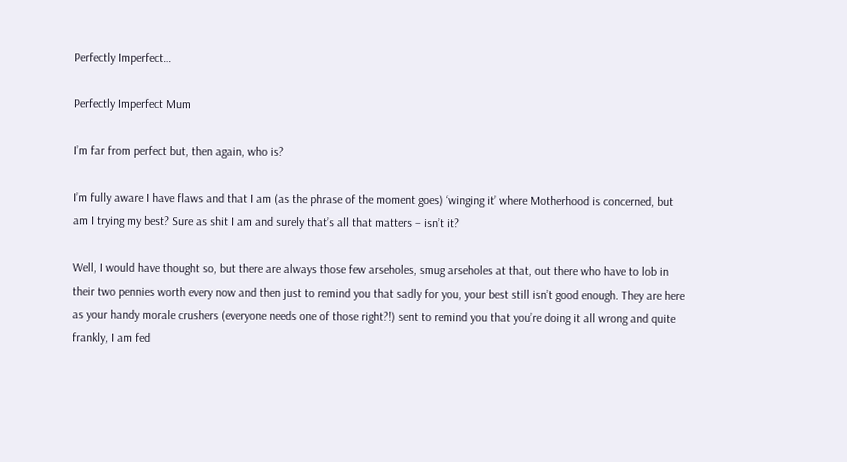Perfectly Imperfect…

Perfectly Imperfect Mum

I’m far from perfect but, then again, who is?

I’m fully aware I have flaws and that I am (as the phrase of the moment goes) ‘winging it’ where Motherhood is concerned, but am I trying my best? Sure as shit I am and surely that’s all that matters – isn’t it?

Well, I would have thought so, but there are always those few arseholes, smug arseholes at that, out there who have to lob in their two pennies worth every now and then just to remind you that sadly for you, your best still isn’t good enough. They are here as your handy morale crushers (everyone needs one of those right?!) sent to remind you that you’re doing it all wrong and quite frankly, I am fed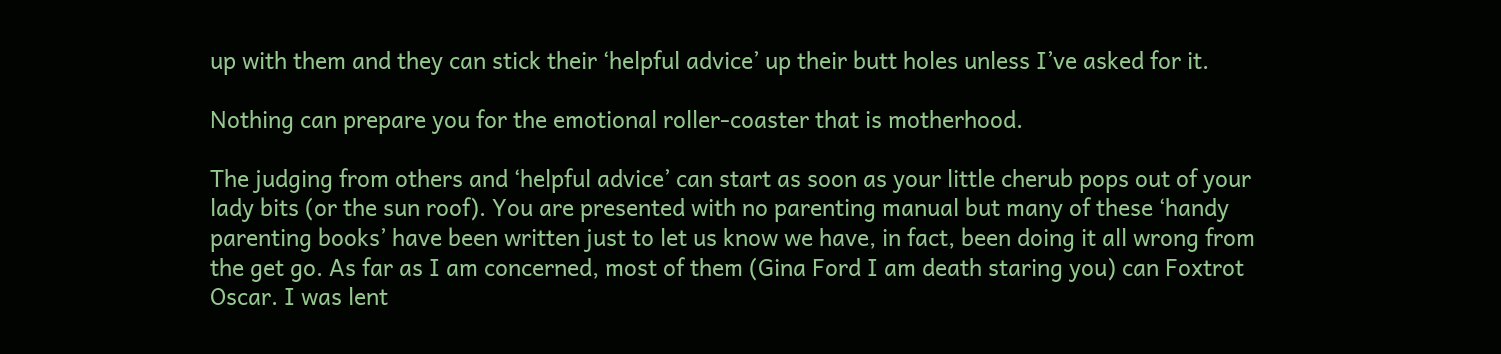up with them and they can stick their ‘helpful advice’ up their butt holes unless I’ve asked for it.

Nothing can prepare you for the emotional roller-coaster that is motherhood.

The judging from others and ‘helpful advice’ can start as soon as your little cherub pops out of your lady bits (or the sun roof). You are presented with no parenting manual but many of these ‘handy parenting books’ have been written just to let us know we have, in fact, been doing it all wrong from the get go. As far as I am concerned, most of them (Gina Ford I am death staring you) can Foxtrot Oscar. I was lent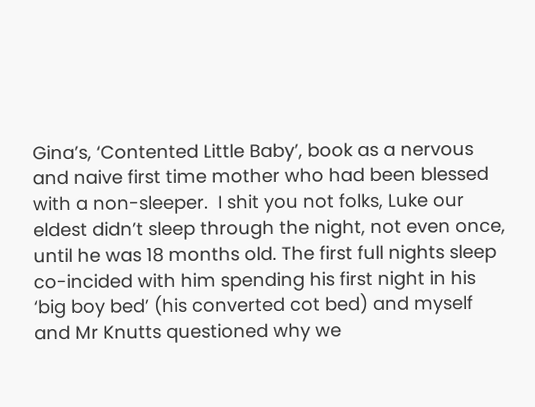Gina’s, ‘Contented Little Baby’, book as a nervous and naive first time mother who had been blessed with a non-sleeper.  I shit you not folks, Luke our eldest didn’t sleep through the night, not even once, until he was 18 months old. The first full nights sleep co-incided with him spending his first night in his ‘big boy bed’ (his converted cot bed) and myself and Mr Knutts questioned why we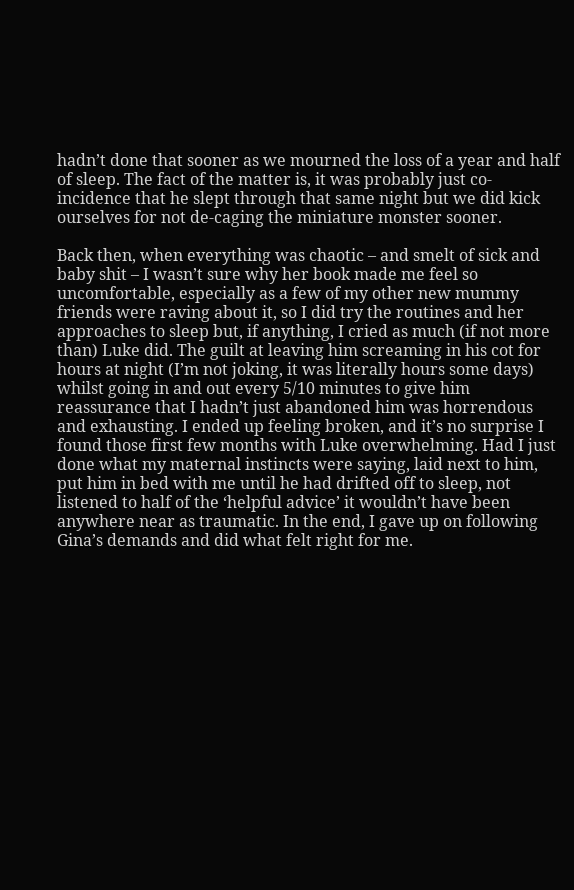hadn’t done that sooner as we mourned the loss of a year and half of sleep. The fact of the matter is, it was probably just co-incidence that he slept through that same night but we did kick ourselves for not de-caging the miniature monster sooner.

Back then, when everything was chaotic – and smelt of sick and baby shit – I wasn’t sure why her book made me feel so uncomfortable, especially as a few of my other new mummy friends were raving about it, so I did try the routines and her approaches to sleep but, if anything, I cried as much (if not more than) Luke did. The guilt at leaving him screaming in his cot for hours at night (I’m not joking, it was literally hours some days) whilst going in and out every 5/10 minutes to give him reassurance that I hadn’t just abandoned him was horrendous and exhausting. I ended up feeling broken, and it’s no surprise I found those first few months with Luke overwhelming. Had I just done what my maternal instincts were saying, laid next to him, put him in bed with me until he had drifted off to sleep, not listened to half of the ‘helpful advice’ it wouldn’t have been anywhere near as traumatic. In the end, I gave up on following Gina’s demands and did what felt right for me.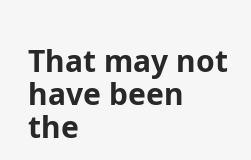That may not have been the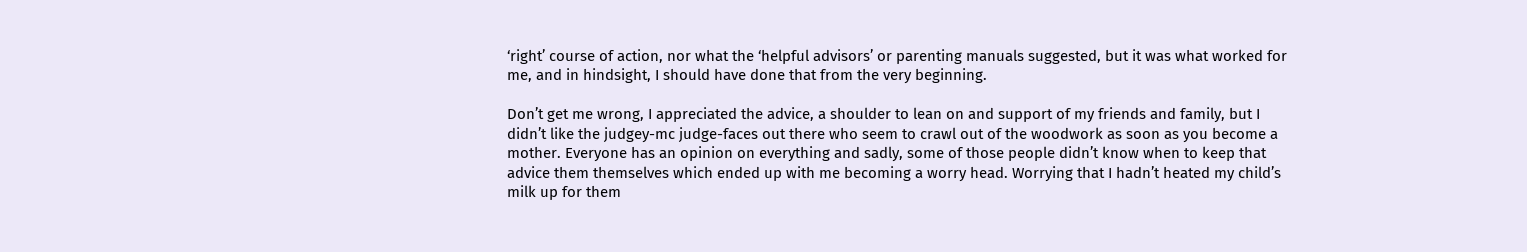‘right’ course of action, nor what the ‘helpful advisors’ or parenting manuals suggested, but it was what worked for me, and in hindsight, I should have done that from the very beginning.

Don’t get me wrong, I appreciated the advice, a shoulder to lean on and support of my friends and family, but I didn’t like the judgey-mc judge-faces out there who seem to crawl out of the woodwork as soon as you become a mother. Everyone has an opinion on everything and sadly, some of those people didn’t know when to keep that advice them themselves which ended up with me becoming a worry head. Worrying that I hadn’t heated my child’s milk up for them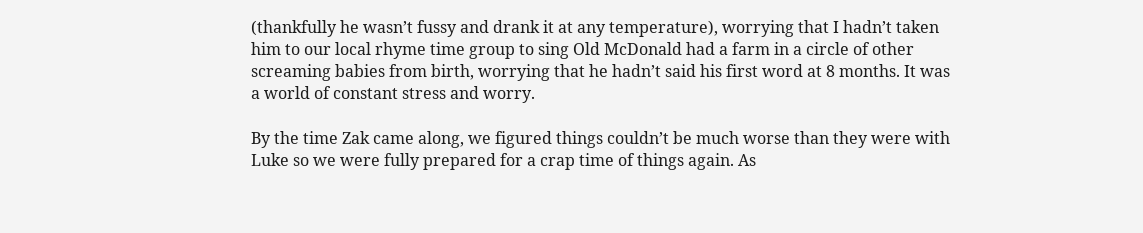(thankfully he wasn’t fussy and drank it at any temperature), worrying that I hadn’t taken him to our local rhyme time group to sing Old McDonald had a farm in a circle of other screaming babies from birth, worrying that he hadn’t said his first word at 8 months. It was a world of constant stress and worry.

By the time Zak came along, we figured things couldn’t be much worse than they were with Luke so we were fully prepared for a crap time of things again. As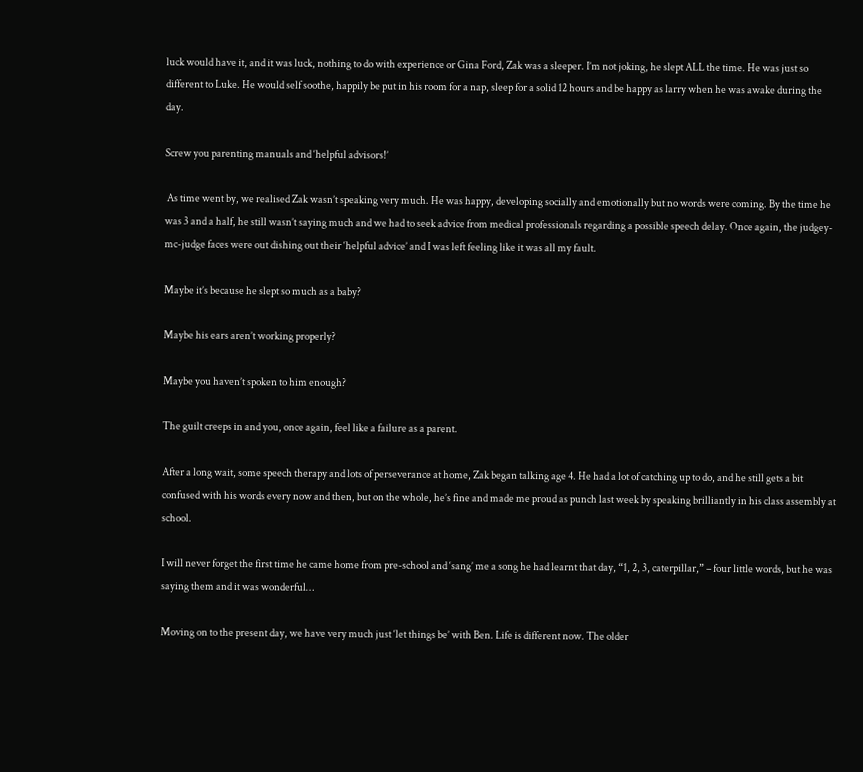luck would have it, and it was luck, nothing to do with experience or Gina Ford, Zak was a sleeper. I’m not joking, he slept ALL the time. He was just so different to Luke. He would self soothe, happily be put in his room for a nap, sleep for a solid 12 hours and be happy as larry when he was awake during the day.

Screw you parenting manuals and ‘helpful advisors!’

 As time went by, we realised Zak wasn’t speaking very much. He was happy, developing socially and emotionally but no words were coming. By the time he was 3 and a half, he still wasn’t saying much and we had to seek advice from medical professionals regarding a possible speech delay. Once again, the judgey-mc-judge faces were out dishing out their ‘helpful advice’ and I was left feeling like it was all my fault.

Maybe it’s because he slept so much as a baby?

Maybe his ears aren’t working properly?

Maybe you haven’t spoken to him enough?

The guilt creeps in and you, once again, feel like a failure as a parent.

After a long wait, some speech therapy and lots of perseverance at home, Zak began talking age 4. He had a lot of catching up to do, and he still gets a bit confused with his words every now and then, but on the whole, he’s fine and made me proud as punch last week by speaking brilliantly in his class assembly at school.

I will never forget the first time he came home from pre-school and ‘sang’ me a song he had learnt that day, “1, 2, 3, caterpillar,” – four little words, but he was saying them and it was wonderful…

Moving on to the present day, we have very much just ‘let things be’ with Ben. Life is different now. The older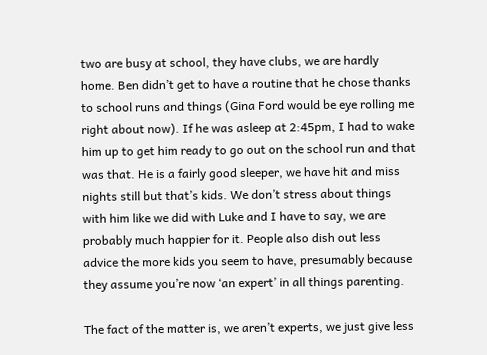two are busy at school, they have clubs, we are hardly home. Ben didn’t get to have a routine that he chose thanks to school runs and things (Gina Ford would be eye rolling me right about now). If he was asleep at 2:45pm, I had to wake him up to get him ready to go out on the school run and that was that. He is a fairly good sleeper, we have hit and miss nights still but that’s kids. We don’t stress about things with him like we did with Luke and I have to say, we are probably much happier for it. People also dish out less advice the more kids you seem to have, presumably because they assume you’re now ‘an expert’ in all things parenting.

The fact of the matter is, we aren’t experts, we just give less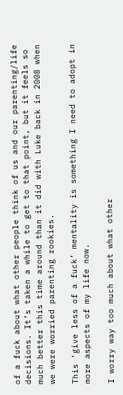of a fuck about what other people think of us and our parenting/life decisions. It’s taken a while to get to that point, but it feels so much better this time around than it did with Luke back in 2008 when we were worried parenting rookies.

This ‘give less of a fuck’ mentality is something I need to adopt in more aspects of my life now.

I worry way too much about what other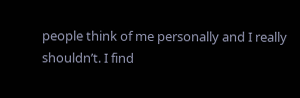people think of me personally and I really shouldn’t. I find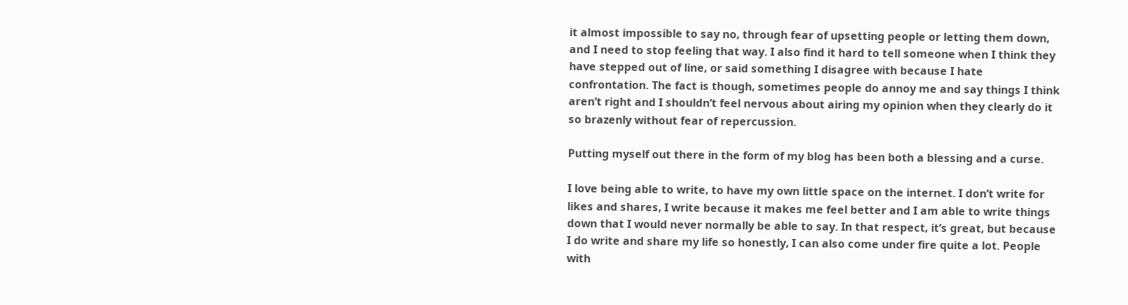it almost impossible to say no, through fear of upsetting people or letting them down, and I need to stop feeling that way. I also find it hard to tell someone when I think they have stepped out of line, or said something I disagree with because I hate confrontation. The fact is though, sometimes people do annoy me and say things I think aren’t right and I shouldn’t feel nervous about airing my opinion when they clearly do it so brazenly without fear of repercussion.

Putting myself out there in the form of my blog has been both a blessing and a curse.

I love being able to write, to have my own little space on the internet. I don’t write for likes and shares, I write because it makes me feel better and I am able to write things down that I would never normally be able to say. In that respect, it’s great, but because I do write and share my life so honestly, I can also come under fire quite a lot. People with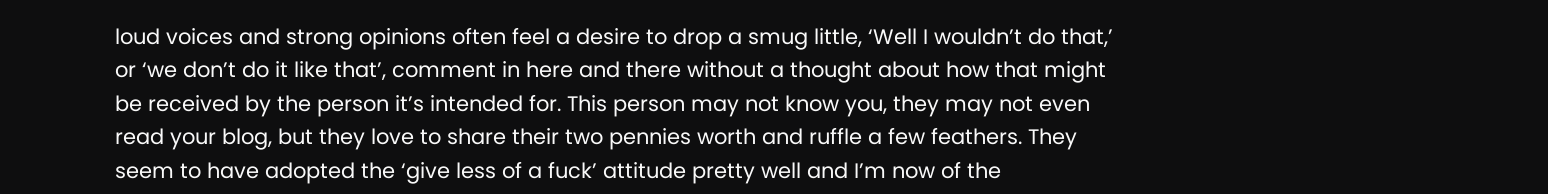loud voices and strong opinions often feel a desire to drop a smug little, ‘Well I wouldn’t do that,’ or ‘we don’t do it like that’, comment in here and there without a thought about how that might be received by the person it’s intended for. This person may not know you, they may not even read your blog, but they love to share their two pennies worth and ruffle a few feathers. They seem to have adopted the ‘give less of a fuck’ attitude pretty well and I’m now of the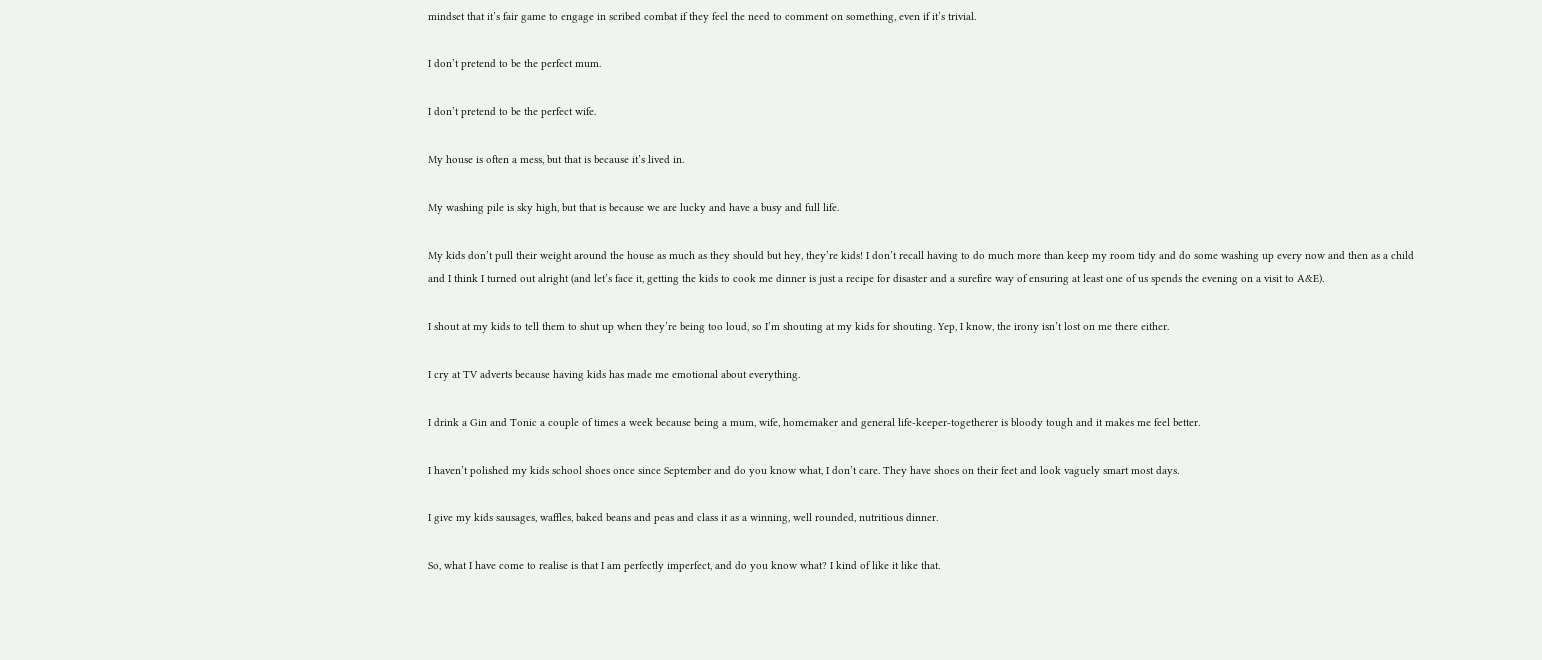mindset that it’s fair game to engage in scribed combat if they feel the need to comment on something, even if it’s trivial.

I don’t pretend to be the perfect mum.

I don’t pretend to be the perfect wife.

My house is often a mess, but that is because it’s lived in.

My washing pile is sky high, but that is because we are lucky and have a busy and full life.

My kids don’t pull their weight around the house as much as they should but hey, they’re kids! I don’t recall having to do much more than keep my room tidy and do some washing up every now and then as a child and I think I turned out alright (and let’s face it, getting the kids to cook me dinner is just a recipe for disaster and a surefire way of ensuring at least one of us spends the evening on a visit to A&E).

I shout at my kids to tell them to shut up when they’re being too loud, so I’m shouting at my kids for shouting. Yep, I know, the irony isn’t lost on me there either.

I cry at TV adverts because having kids has made me emotional about everything.

I drink a Gin and Tonic a couple of times a week because being a mum, wife, homemaker and general life-keeper-togetherer is bloody tough and it makes me feel better.

I haven’t polished my kids school shoes once since September and do you know what, I don’t care. They have shoes on their feet and look vaguely smart most days.

I give my kids sausages, waffles, baked beans and peas and class it as a winning, well rounded, nutritious dinner.

So, what I have come to realise is that I am perfectly imperfect, and do you know what? I kind of like it like that.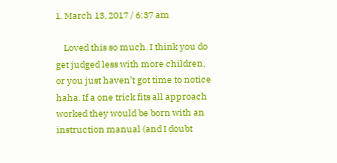1. March 13, 2017 / 6:37 am

    Loved this so much. I think you do get judged less with more children, or you just haven’t got time to notice haha. If a one trick fits all approach worked they would be born with an instruction manual (and I doubt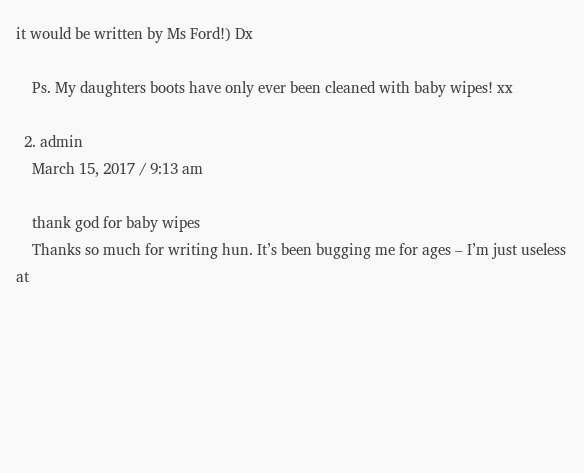it would be written by Ms Ford!) Dx

    Ps. My daughters boots have only ever been cleaned with baby wipes! xx

  2. admin
    March 15, 2017 / 9:13 am

    thank god for baby wipes
    Thanks so much for writing hun. It’s been bugging me for ages – I’m just useless at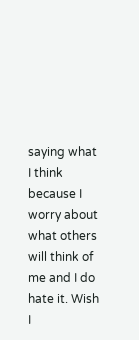saying what I think because I worry about what others will think of me and I do hate it. Wish I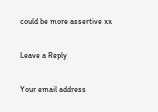could be more assertive xx

Leave a Reply

Your email address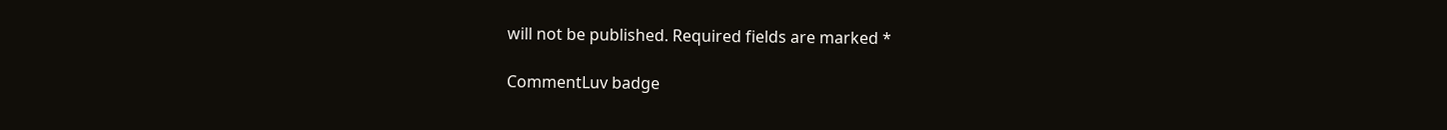will not be published. Required fields are marked *

CommentLuv badge